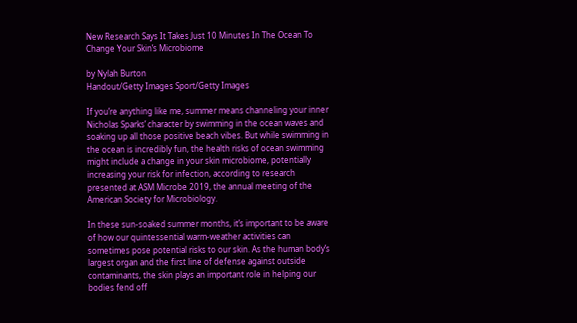New Research Says It Takes Just 10 Minutes In The Ocean To Change Your Skin’s Microbiome

by Nylah Burton
Handout/Getty Images Sport/Getty Images

If you’re anything like me, summer means channeling your inner Nicholas Sparks’ character by swimming in the ocean waves and soaking up all those positive beach vibes. But while swimming in the ocean is incredibly fun, the health risks of ocean swimming might include a change in your skin microbiome, potentially increasing your risk for infection, according to research presented at ASM Microbe 2019, the annual meeting of the American Society for Microbiology.

In these sun-soaked summer months, it’s important to be aware of how our quintessential warm-weather activities can sometimes pose potential risks to our skin. As the human body’s largest organ and the first line of defense against outside contaminants, the skin plays an important role in helping our bodies fend off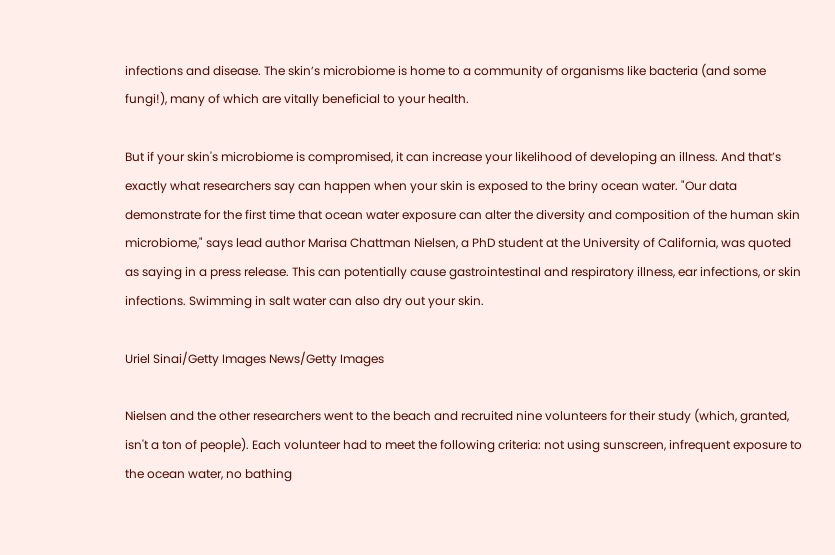infections and disease. The skin’s microbiome is home to a community of organisms like bacteria (and some fungi!), many of which are vitally beneficial to your health.

But if your skin's microbiome is compromised, it can increase your likelihood of developing an illness. And that’s exactly what researchers say can happen when your skin is exposed to the briny ocean water. "Our data demonstrate for the first time that ocean water exposure can alter the diversity and composition of the human skin microbiome," says lead author Marisa Chattman Nielsen, a PhD student at the University of California, was quoted as saying in a press release. This can potentially cause gastrointestinal and respiratory illness, ear infections, or skin infections. Swimming in salt water can also dry out your skin.

Uriel Sinai/Getty Images News/Getty Images

Nielsen and the other researchers went to the beach and recruited nine volunteers for their study (which, granted, isn't a ton of people). Each volunteer had to meet the following criteria: not using sunscreen, infrequent exposure to the ocean water, no bathing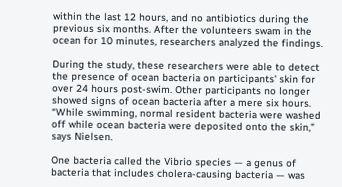within the last 12 hours, and no antibiotics during the previous six months. After the volunteers swam in the ocean for 10 minutes, researchers analyzed the findings.

During the study, these researchers were able to detect the presence of ocean bacteria on participants' skin for over 24 hours post-swim. Other participants no longer showed signs of ocean bacteria after a mere six hours. “While swimming, normal resident bacteria were washed off while ocean bacteria were deposited onto the skin,” says Nielsen.

One bacteria called the Vibrio species — a genus of bacteria that includes cholera-causing bacteria — was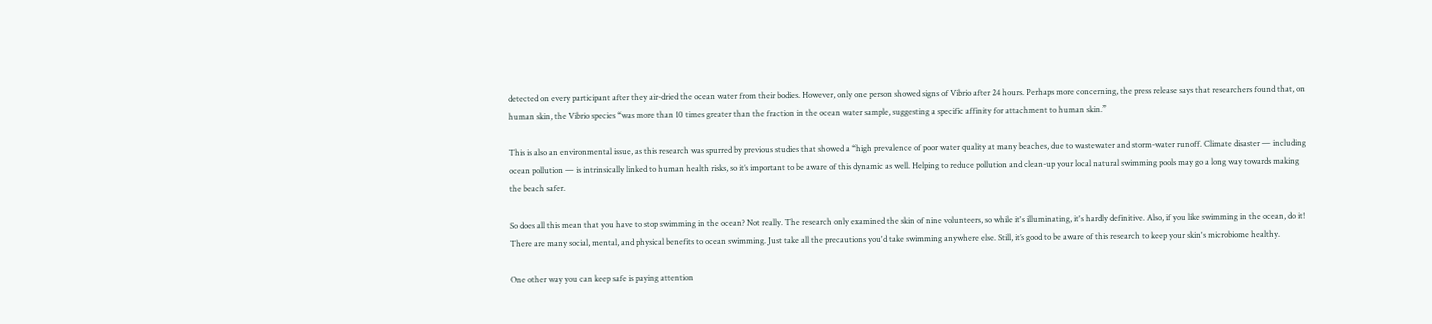detected on every participant after they air-dried the ocean water from their bodies. However, only one person showed signs of Vibrio after 24 hours. Perhaps more concerning, the press release says that researchers found that, on human skin, the Vibrio species “was more than 10 times greater than the fraction in the ocean water sample, suggesting a specific affinity for attachment to human skin.”

This is also an environmental issue, as this research was spurred by previous studies that showed a “high prevalence of poor water quality at many beaches, due to wastewater and storm-water runoff. Climate disaster — including ocean pollution — is intrinsically linked to human health risks, so it’s important to be aware of this dynamic as well. Helping to reduce pollution and clean-up your local natural swimming pools may go a long way towards making the beach safer.

So does all this mean that you have to stop swimming in the ocean? Not really. The research only examined the skin of nine volunteers, so while it's illuminating, it's hardly definitive. Also, if you like swimming in the ocean, do it! There are many social, mental, and physical benefits to ocean swimming. Just take all the precautions you'd take swimming anywhere else. Still, it’s good to be aware of this research to keep your skin's microbiome healthy.

One other way you can keep safe is paying attention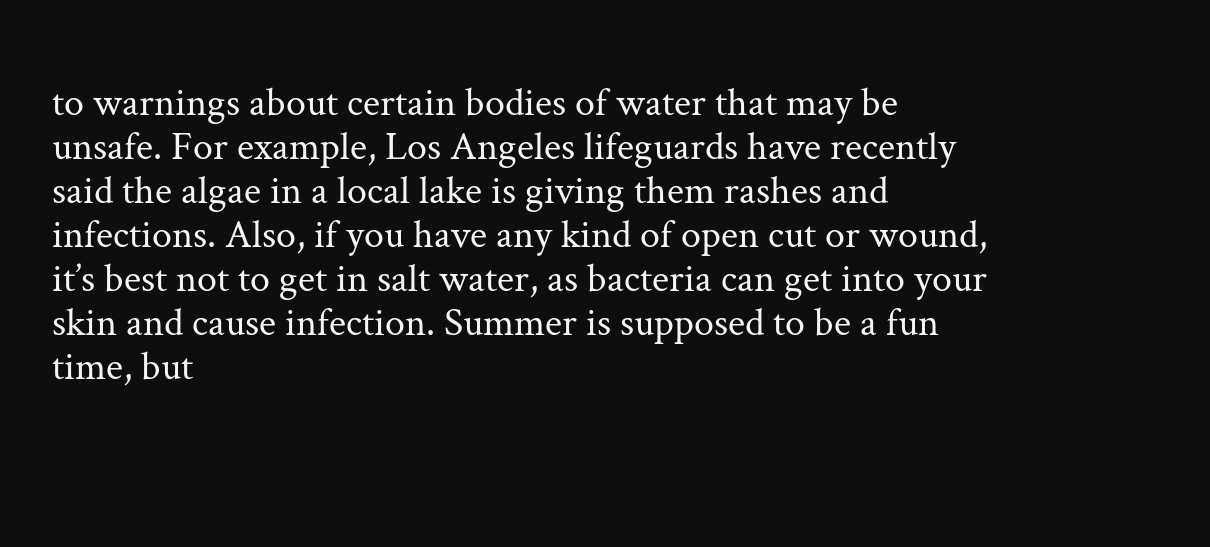to warnings about certain bodies of water that may be unsafe. For example, Los Angeles lifeguards have recently said the algae in a local lake is giving them rashes and infections. Also, if you have any kind of open cut or wound, it’s best not to get in salt water, as bacteria can get into your skin and cause infection. Summer is supposed to be a fun time, but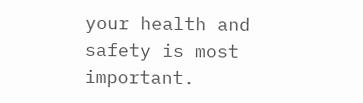your health and safety is most important.